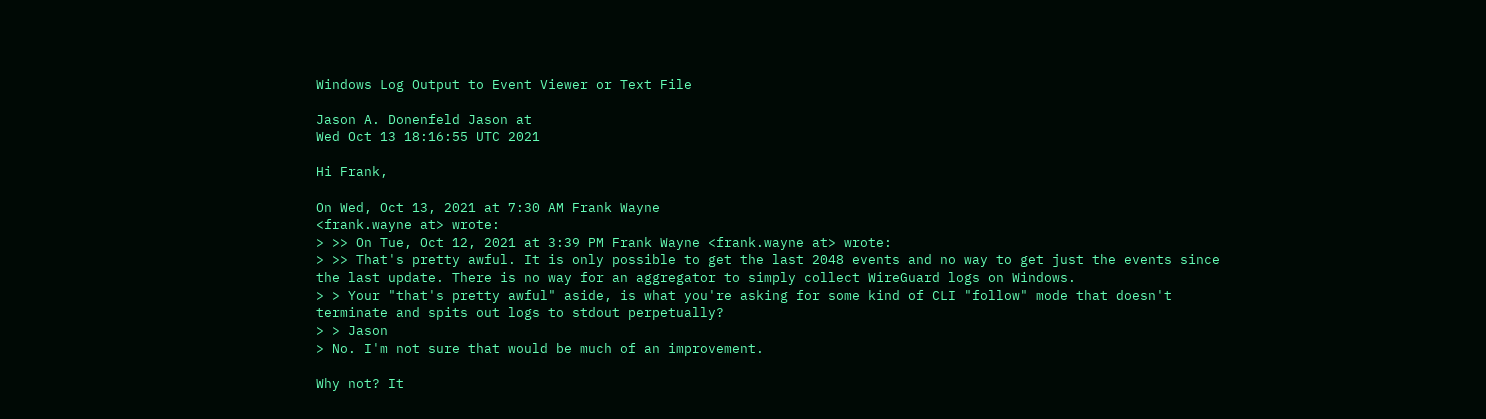Windows Log Output to Event Viewer or Text File

Jason A. Donenfeld Jason at
Wed Oct 13 18:16:55 UTC 2021

Hi Frank,

On Wed, Oct 13, 2021 at 7:30 AM Frank Wayne
<frank.wayne at> wrote:
> >> On Tue, Oct 12, 2021 at 3:39 PM Frank Wayne <frank.wayne at> wrote:
> >> That's pretty awful. It is only possible to get the last 2048 events and no way to get just the events since the last update. There is no way for an aggregator to simply collect WireGuard logs on Windows.
> > Your "that's pretty awful" aside, is what you're asking for some kind of CLI "follow" mode that doesn't terminate and spits out logs to stdout perpetually?
> > Jason
> No. I'm not sure that would be much of an improvement.

Why not? It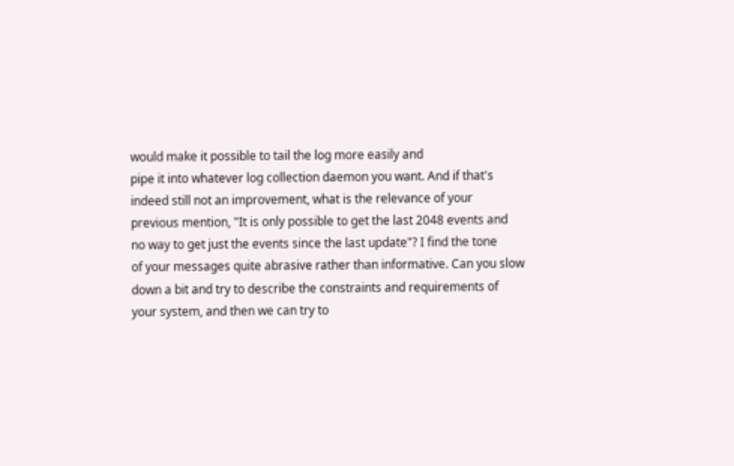would make it possible to tail the log more easily and
pipe it into whatever log collection daemon you want. And if that's
indeed still not an improvement, what is the relevance of your
previous mention, "It is only possible to get the last 2048 events and
no way to get just the events since the last update"? I find the tone
of your messages quite abrasive rather than informative. Can you slow
down a bit and try to describe the constraints and requirements of
your system, and then we can try to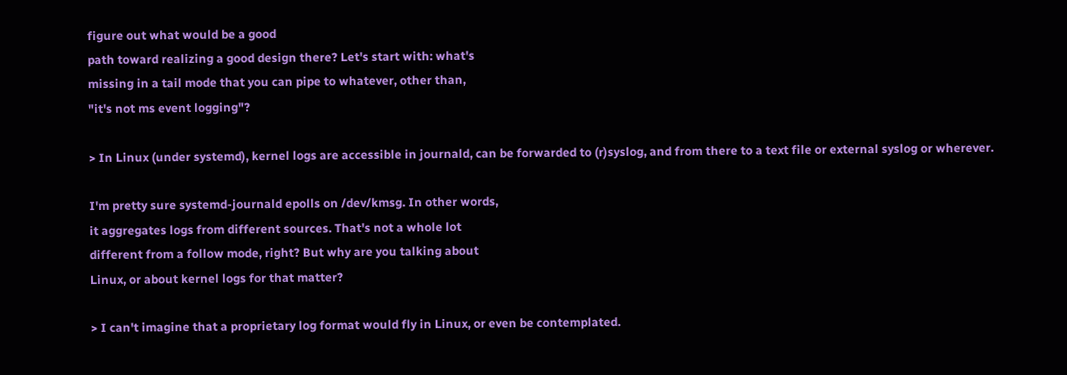figure out what would be a good
path toward realizing a good design there? Let's start with: what's
missing in a tail mode that you can pipe to whatever, other than,
"it's not ms event logging"?

> In Linux (under systemd), kernel logs are accessible in journald, can be forwarded to (r)syslog, and from there to a text file or external syslog or wherever.

I'm pretty sure systemd-journald epolls on /dev/kmsg. In other words,
it aggregates logs from different sources. That's not a whole lot
different from a follow mode, right? But why are you talking about
Linux, or about kernel logs for that matter?

> I can't imagine that a proprietary log format would fly in Linux, or even be contemplated.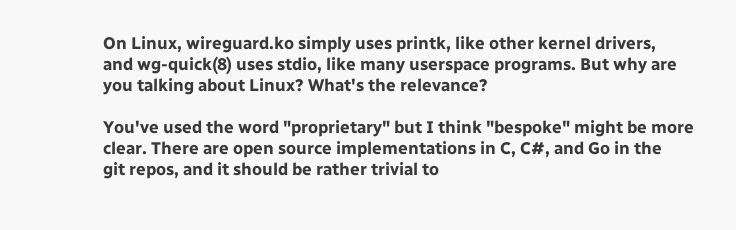On Linux, wireguard.ko simply uses printk, like other kernel drivers,
and wg-quick(8) uses stdio, like many userspace programs. But why are
you talking about Linux? What's the relevance?

You've used the word "proprietary" but I think "bespoke" might be more
clear. There are open source implementations in C, C#, and Go in the
git repos, and it should be rather trivial to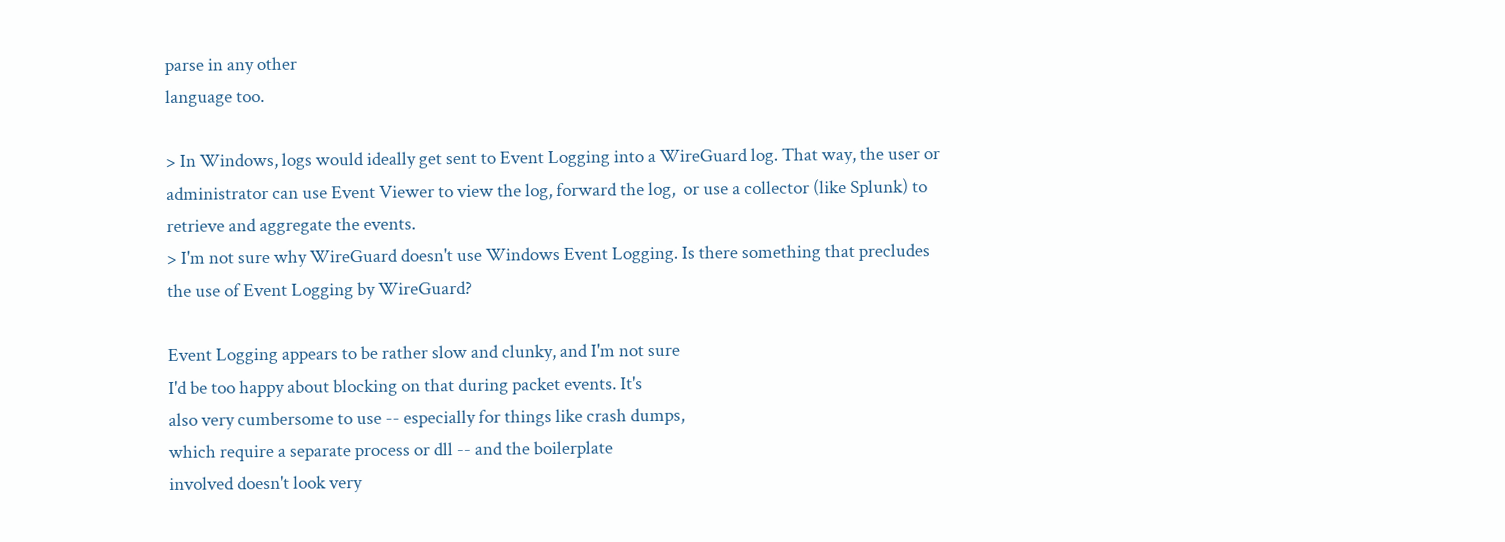parse in any other
language too.

> In Windows, logs would ideally get sent to Event Logging into a WireGuard log. That way, the user or administrator can use Event Viewer to view the log, forward the log,  or use a collector (like Splunk) to retrieve and aggregate the events.
> I'm not sure why WireGuard doesn't use Windows Event Logging. Is there something that precludes the use of Event Logging by WireGuard?

Event Logging appears to be rather slow and clunky, and I'm not sure
I'd be too happy about blocking on that during packet events. It's
also very cumbersome to use -- especially for things like crash dumps,
which require a separate process or dll -- and the boilerplate
involved doesn't look very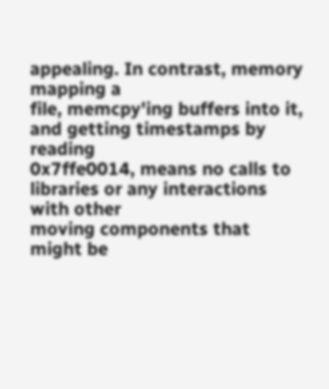appealing. In contrast, memory mapping a
file, memcpy'ing buffers into it, and getting timestamps by reading
0x7ffe0014, means no calls to libraries or any interactions with other
moving components that might be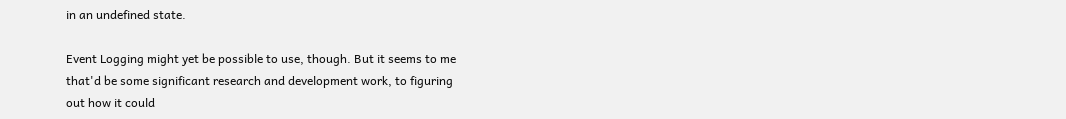in an undefined state.

Event Logging might yet be possible to use, though. But it seems to me
that'd be some significant research and development work, to figuring
out how it could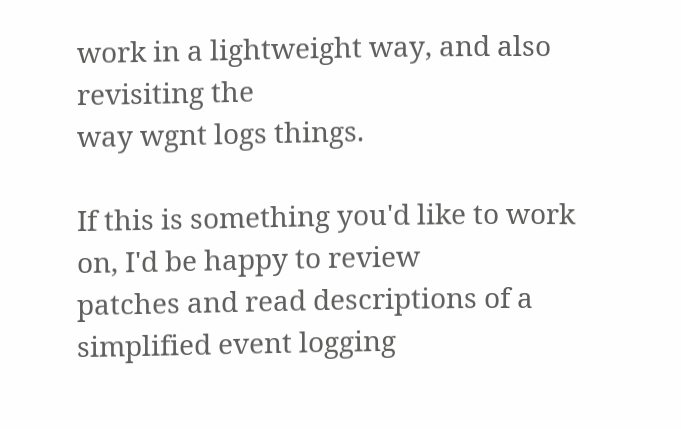work in a lightweight way, and also revisiting the
way wgnt logs things.

If this is something you'd like to work on, I'd be happy to review
patches and read descriptions of a simplified event logging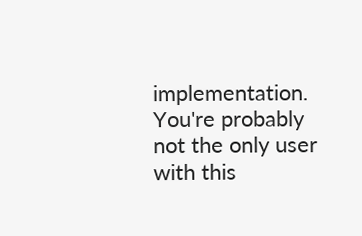implementation. You're probably not the only user with this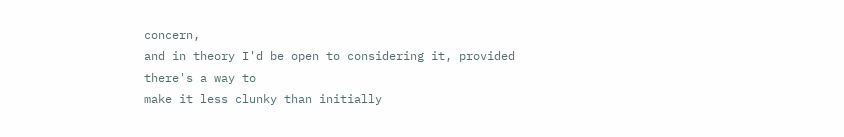concern,
and in theory I'd be open to considering it, provided there's a way to
make it less clunky than initially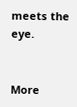meets the eye.


More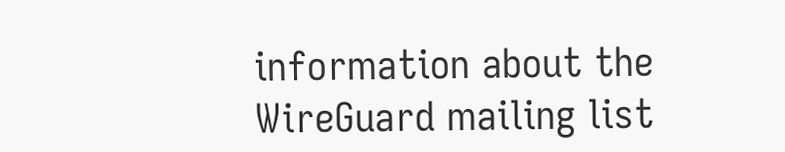information about the WireGuard mailing list